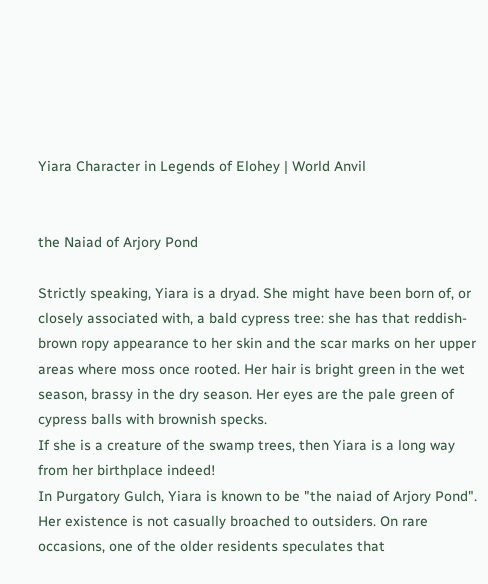Yiara Character in Legends of Elohey | World Anvil


the Naiad of Arjory Pond

Strictly speaking, Yiara is a dryad. She might have been born of, or closely associated with, a bald cypress tree: she has that reddish-brown ropy appearance to her skin and the scar marks on her upper areas where moss once rooted. Her hair is bright green in the wet season, brassy in the dry season. Her eyes are the pale green of cypress balls with brownish specks.
If she is a creature of the swamp trees, then Yiara is a long way from her birthplace indeed!
In Purgatory Gulch, Yiara is known to be "the naiad of Arjory Pond". Her existence is not casually broached to outsiders. On rare occasions, one of the older residents speculates that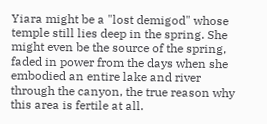Yiara might be a "lost demigod" whose temple still lies deep in the spring. She might even be the source of the spring, faded in power from the days when she embodied an entire lake and river through the canyon, the true reason why this area is fertile at all.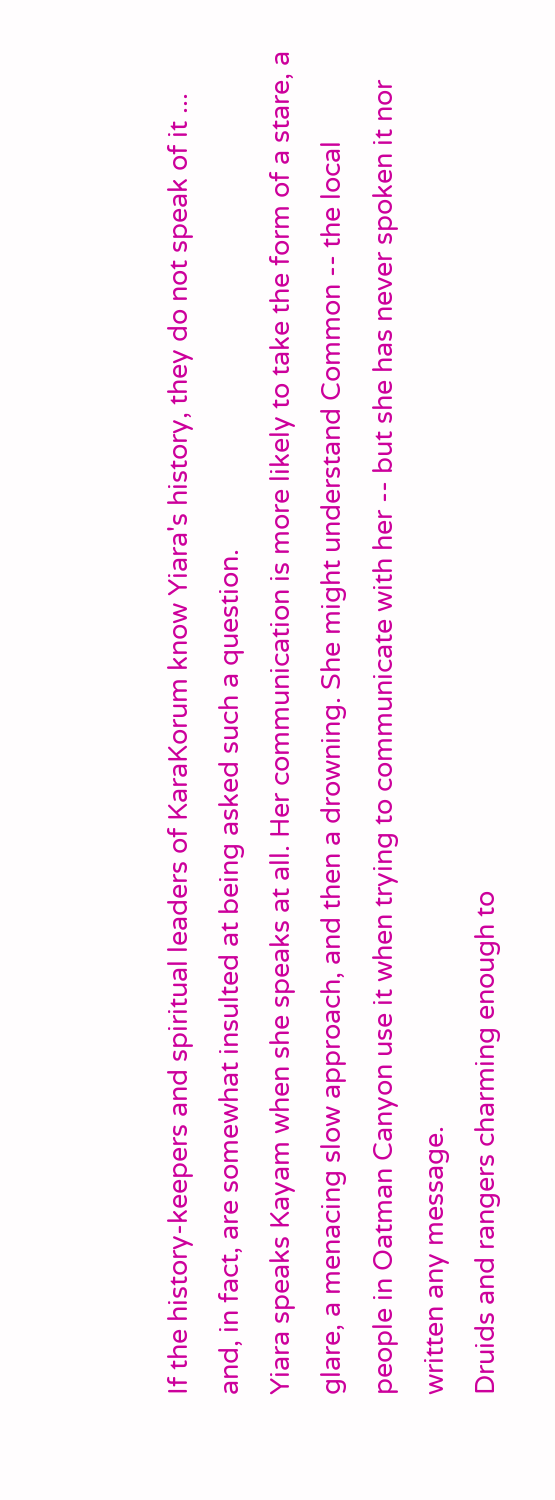If the history-keepers and spiritual leaders of KaraKorum know Yiara's history, they do not speak of it ... and, in fact, are somewhat insulted at being asked such a question.
Yiara speaks Kayam when she speaks at all. Her communication is more likely to take the form of a stare, a glare, a menacing slow approach, and then a drowning. She might understand Common -- the local people in Oatman Canyon use it when trying to communicate with her -- but she has never spoken it nor written any message.
Druids and rangers charming enough to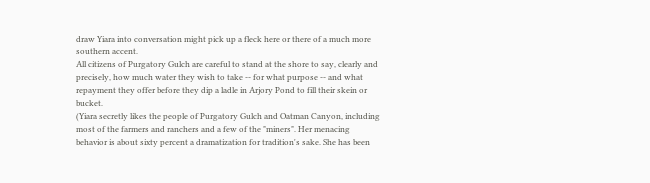draw Yiara into conversation might pick up a fleck here or there of a much more southern accent.
All citizens of Purgatory Gulch are careful to stand at the shore to say, clearly and precisely, how much water they wish to take -- for what purpose -- and what repayment they offer before they dip a ladle in Arjory Pond to fill their skein or bucket.
(Yiara secretly likes the people of Purgatory Gulch and Oatman Canyon, including most of the farmers and ranchers and a few of the "miners". Her menacing behavior is about sixty percent a dramatization for tradition's sake. She has been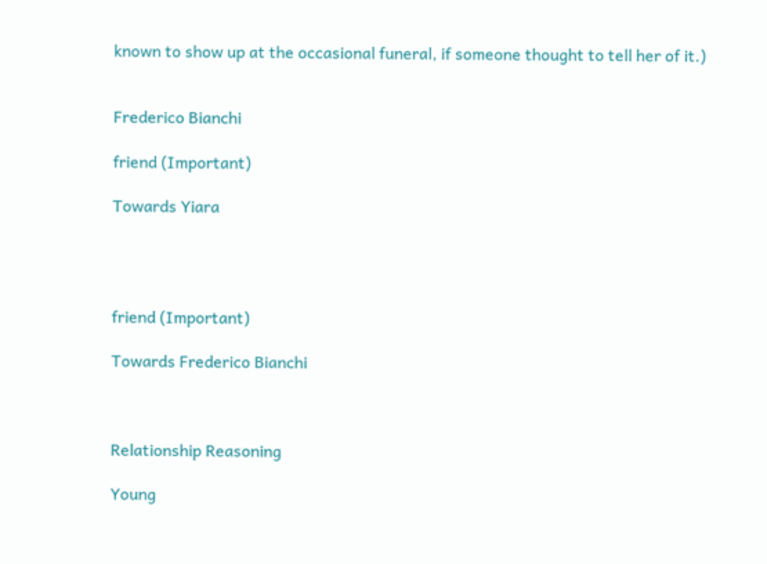known to show up at the occasional funeral, if someone thought to tell her of it.)


Frederico Bianchi

friend (Important)

Towards Yiara




friend (Important)

Towards Frederico Bianchi



Relationship Reasoning

Young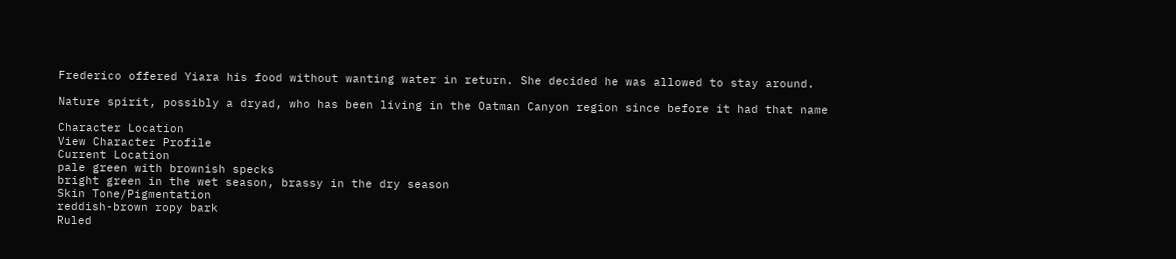Frederico offered Yiara his food without wanting water in return. She decided he was allowed to stay around.

Nature spirit, possibly a dryad, who has been living in the Oatman Canyon region since before it had that name

Character Location
View Character Profile
Current Location
pale green with brownish specks
bright green in the wet season, brassy in the dry season
Skin Tone/Pigmentation
reddish-brown ropy bark
Ruled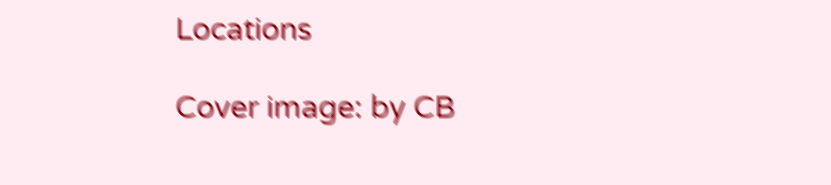Locations

Cover image: by CB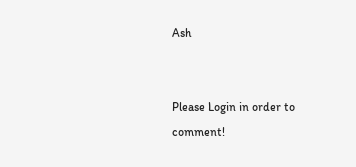Ash


Please Login in order to comment!